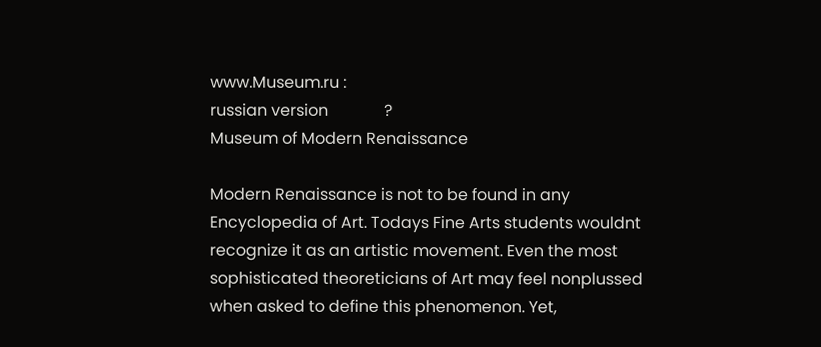www.Museum.ru :
russian version              ?
Museum of Modern Renaissance

Modern Renaissance is not to be found in any Encyclopedia of Art. Todays Fine Arts students wouldnt recognize it as an artistic movement. Even the most sophisticated theoreticians of Art may feel nonplussed when asked to define this phenomenon. Yet,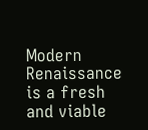Modern Renaissance is a fresh and viable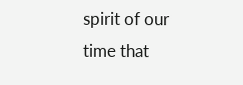spirit of our time that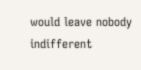would leave nobody indifferent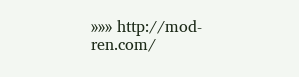»»» http://mod-ren.com/